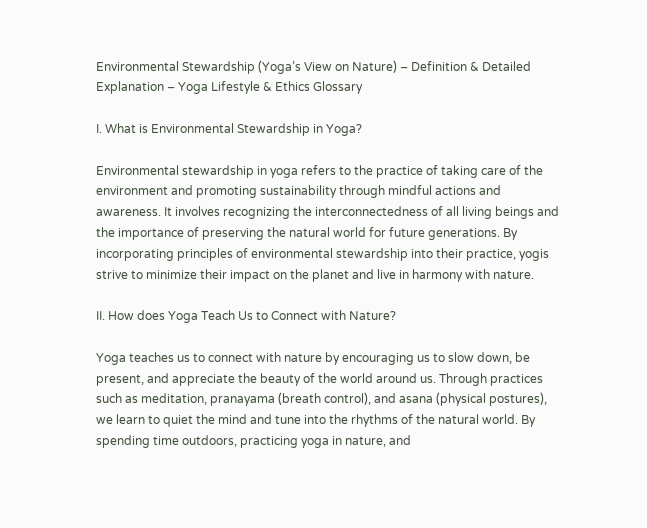Environmental Stewardship (Yoga’s View on Nature) – Definition & Detailed Explanation – Yoga Lifestyle & Ethics Glossary

I. What is Environmental Stewardship in Yoga?

Environmental stewardship in yoga refers to the practice of taking care of the environment and promoting sustainability through mindful actions and awareness. It involves recognizing the interconnectedness of all living beings and the importance of preserving the natural world for future generations. By incorporating principles of environmental stewardship into their practice, yogis strive to minimize their impact on the planet and live in harmony with nature.

II. How does Yoga Teach Us to Connect with Nature?

Yoga teaches us to connect with nature by encouraging us to slow down, be present, and appreciate the beauty of the world around us. Through practices such as meditation, pranayama (breath control), and asana (physical postures), we learn to quiet the mind and tune into the rhythms of the natural world. By spending time outdoors, practicing yoga in nature, and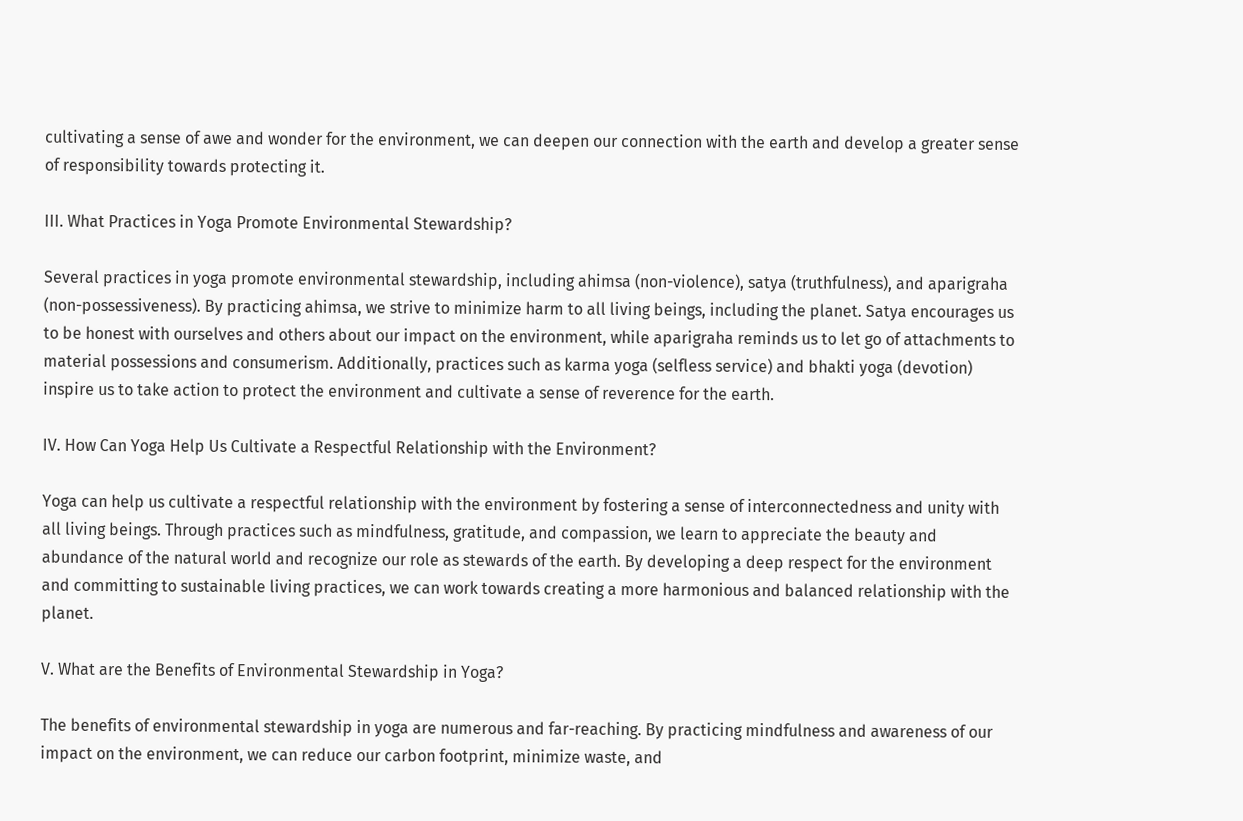cultivating a sense of awe and wonder for the environment, we can deepen our connection with the earth and develop a greater sense of responsibility towards protecting it.

III. What Practices in Yoga Promote Environmental Stewardship?

Several practices in yoga promote environmental stewardship, including ahimsa (non-violence), satya (truthfulness), and aparigraha (non-possessiveness). By practicing ahimsa, we strive to minimize harm to all living beings, including the planet. Satya encourages us to be honest with ourselves and others about our impact on the environment, while aparigraha reminds us to let go of attachments to material possessions and consumerism. Additionally, practices such as karma yoga (selfless service) and bhakti yoga (devotion) inspire us to take action to protect the environment and cultivate a sense of reverence for the earth.

IV. How Can Yoga Help Us Cultivate a Respectful Relationship with the Environment?

Yoga can help us cultivate a respectful relationship with the environment by fostering a sense of interconnectedness and unity with all living beings. Through practices such as mindfulness, gratitude, and compassion, we learn to appreciate the beauty and abundance of the natural world and recognize our role as stewards of the earth. By developing a deep respect for the environment and committing to sustainable living practices, we can work towards creating a more harmonious and balanced relationship with the planet.

V. What are the Benefits of Environmental Stewardship in Yoga?

The benefits of environmental stewardship in yoga are numerous and far-reaching. By practicing mindfulness and awareness of our impact on the environment, we can reduce our carbon footprint, minimize waste, and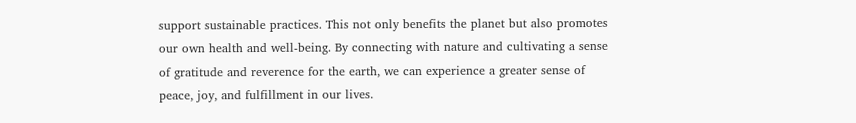support sustainable practices. This not only benefits the planet but also promotes our own health and well-being. By connecting with nature and cultivating a sense of gratitude and reverence for the earth, we can experience a greater sense of peace, joy, and fulfillment in our lives.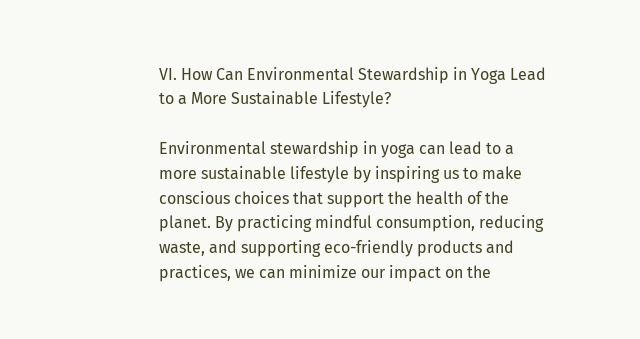VI. How Can Environmental Stewardship in Yoga Lead to a More Sustainable Lifestyle?

Environmental stewardship in yoga can lead to a more sustainable lifestyle by inspiring us to make conscious choices that support the health of the planet. By practicing mindful consumption, reducing waste, and supporting eco-friendly products and practices, we can minimize our impact on the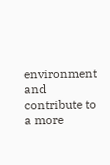environment and contribute to a more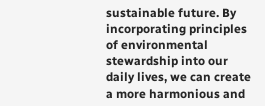sustainable future. By incorporating principles of environmental stewardship into our daily lives, we can create a more harmonious and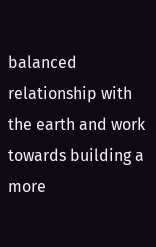balanced relationship with the earth and work towards building a more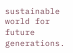sustainable world for future generations.